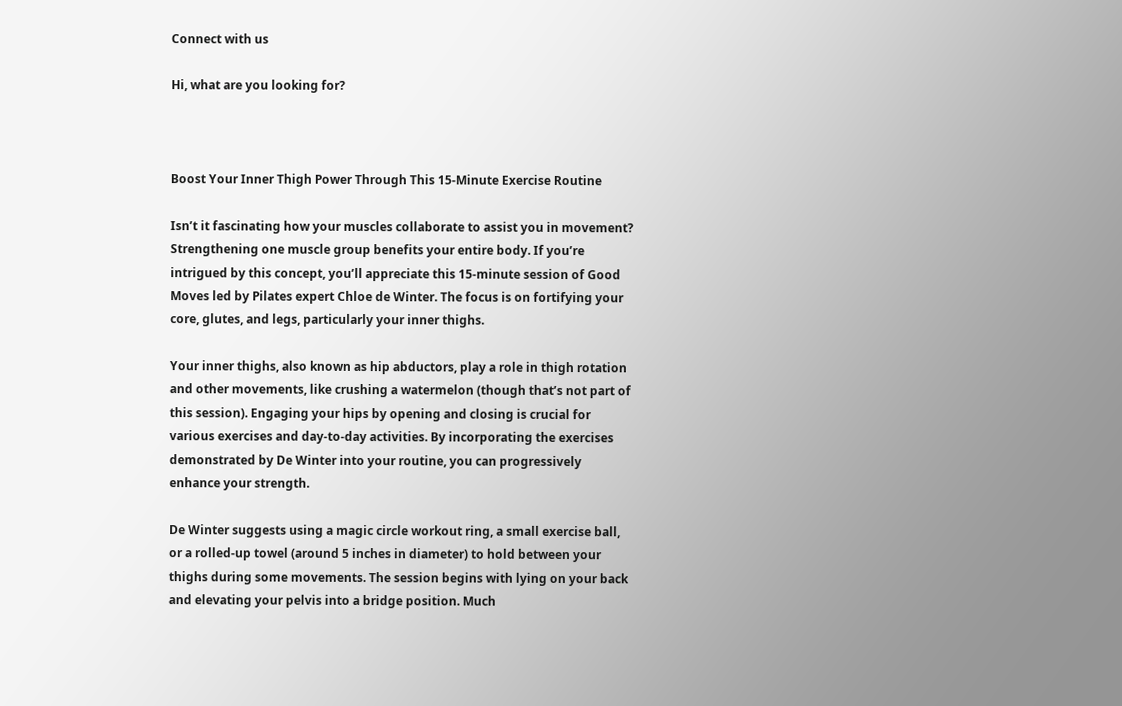Connect with us

Hi, what are you looking for?



Boost Your Inner Thigh Power Through This 15-Minute Exercise Routine

Isn’t it fascinating how your muscles collaborate to assist you in movement? Strengthening one muscle group benefits your entire body. If you’re intrigued by this concept, you’ll appreciate this 15-minute session of Good Moves led by Pilates expert Chloe de Winter. The focus is on fortifying your core, glutes, and legs, particularly your inner thighs.

Your inner thighs, also known as hip abductors, play a role in thigh rotation and other movements, like crushing a watermelon (though that’s not part of this session). Engaging your hips by opening and closing is crucial for various exercises and day-to-day activities. By incorporating the exercises demonstrated by De Winter into your routine, you can progressively enhance your strength.

De Winter suggests using a magic circle workout ring, a small exercise ball, or a rolled-up towel (around 5 inches in diameter) to hold between your thighs during some movements. The session begins with lying on your back and elevating your pelvis into a bridge position. Much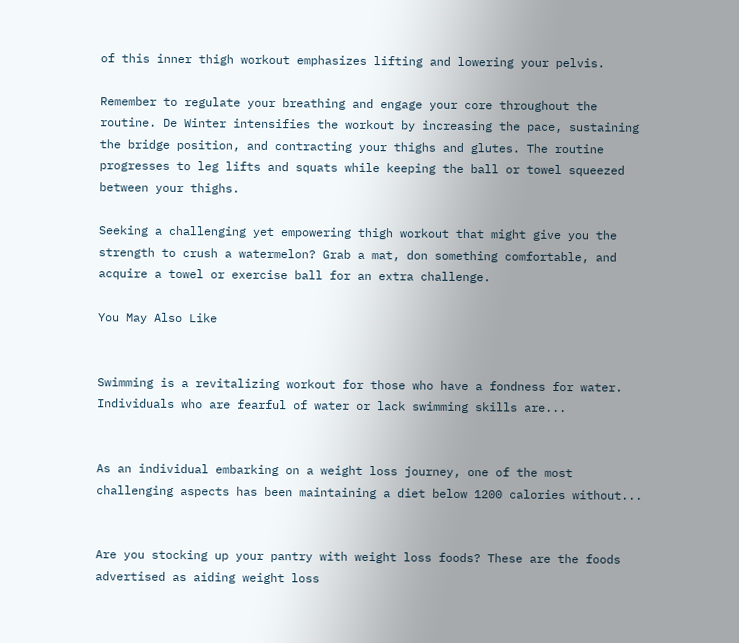of this inner thigh workout emphasizes lifting and lowering your pelvis.

Remember to regulate your breathing and engage your core throughout the routine. De Winter intensifies the workout by increasing the pace, sustaining the bridge position, and contracting your thighs and glutes. The routine progresses to leg lifts and squats while keeping the ball or towel squeezed between your thighs.

Seeking a challenging yet empowering thigh workout that might give you the strength to crush a watermelon? Grab a mat, don something comfortable, and acquire a towel or exercise ball for an extra challenge.

You May Also Like


Swimming is a revitalizing workout for those who have a fondness for water. Individuals who are fearful of water or lack swimming skills are...


As an individual embarking on a weight loss journey, one of the most challenging aspects has been maintaining a diet below 1200 calories without...


Are you stocking up your pantry with weight loss foods? These are the foods advertised as aiding weight loss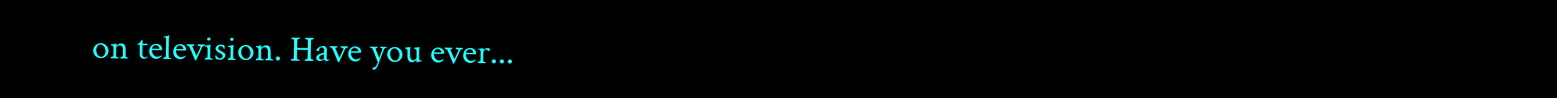on television. Have you ever...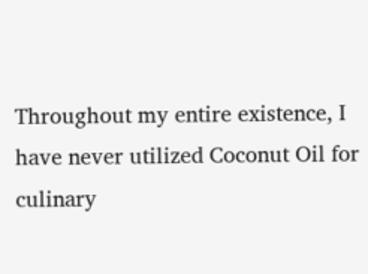Throughout my entire existence, I have never utilized Coconut Oil for culinary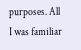purposes. All I was familiar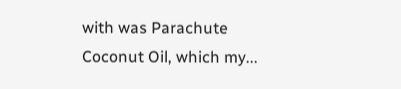with was Parachute Coconut Oil, which my...